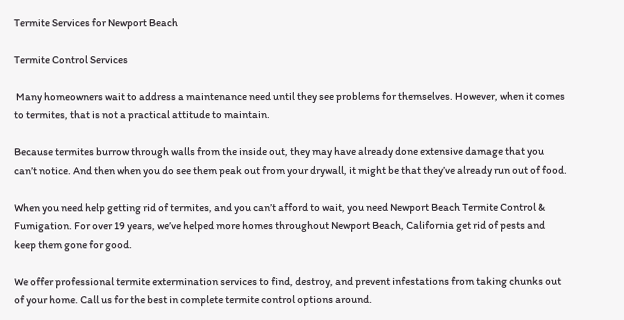Termite Services for Newport Beach

Termite Control Services

 Many homeowners wait to address a maintenance need until they see problems for themselves. However, when it comes to termites, that is not a practical attitude to maintain.

Because termites burrow through walls from the inside out, they may have already done extensive damage that you can’t notice. And then when you do see them peak out from your drywall, it might be that they’ve already run out of food.

When you need help getting rid of termites, and you can’t afford to wait, you need Newport Beach Termite Control & Fumigation. For over 19 years, we’ve helped more homes throughout Newport Beach, California get rid of pests and keep them gone for good.

We offer professional termite extermination services to find, destroy, and prevent infestations from taking chunks out of your home. Call us for the best in complete termite control options around.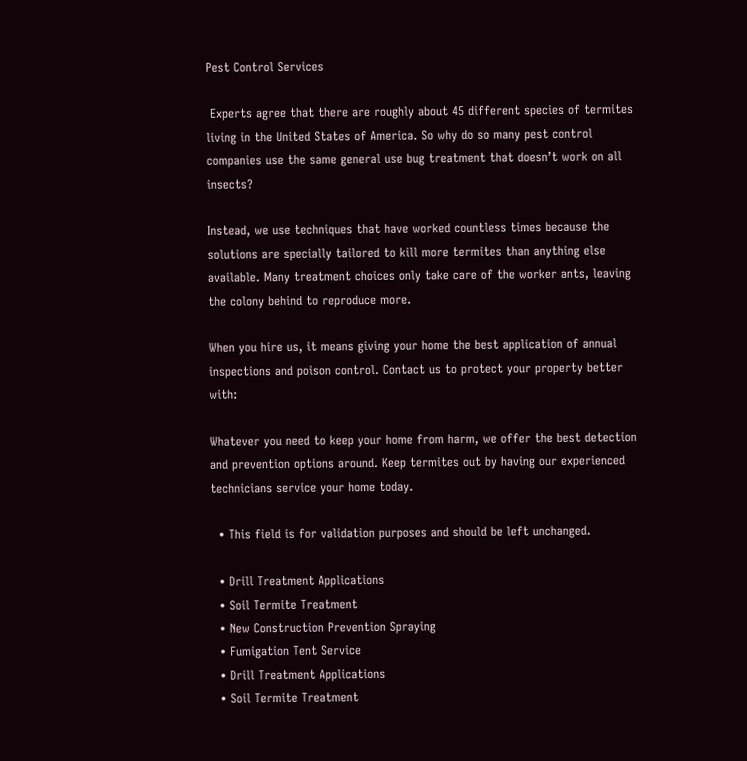Pest Control Services

 Experts agree that there are roughly about 45 different species of termites living in the United States of America. So why do so many pest control companies use the same general use bug treatment that doesn’t work on all insects?

Instead, we use techniques that have worked countless times because the solutions are specially tailored to kill more termites than anything else available. Many treatment choices only take care of the worker ants, leaving the colony behind to reproduce more.

When you hire us, it means giving your home the best application of annual inspections and poison control. Contact us to protect your property better with:

Whatever you need to keep your home from harm, we offer the best detection and prevention options around. Keep termites out by having our experienced technicians service your home today.

  • This field is for validation purposes and should be left unchanged.

  • Drill Treatment Applications
  • Soil Termite Treatment
  • New Construction Prevention Spraying
  • Fumigation Tent Service
  • Drill Treatment Applications
  • Soil Termite Treatment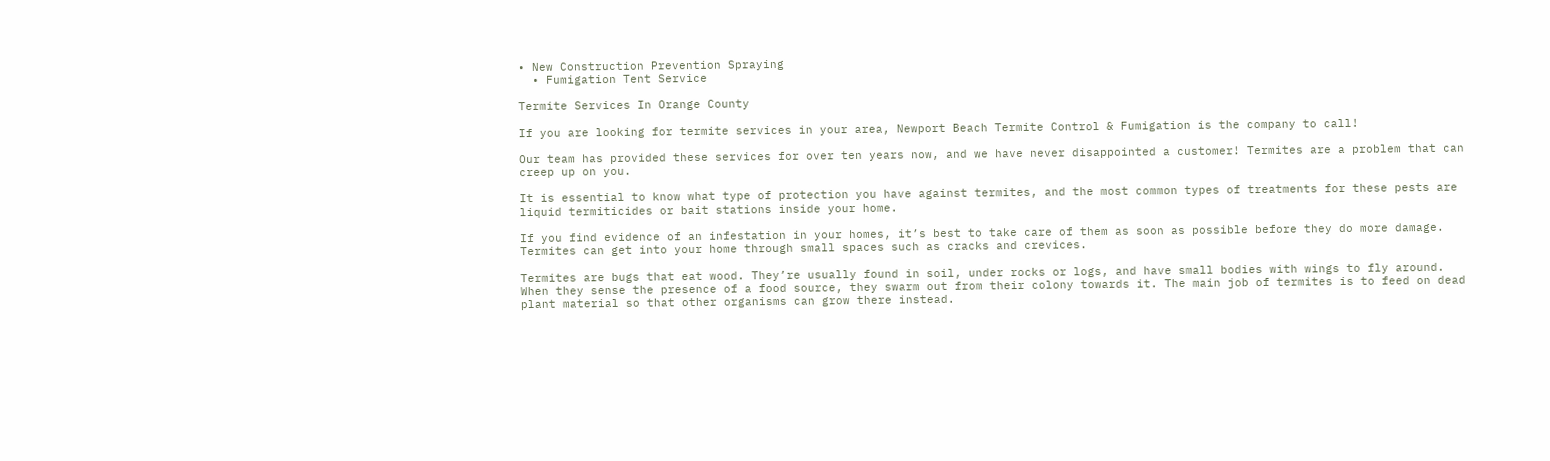• New Construction Prevention Spraying
  • Fumigation Tent Service

Termite Services In Orange County

If you are looking for termite services in your area, Newport Beach Termite Control & Fumigation is the company to call!

Our team has provided these services for over ten years now, and we have never disappointed a customer! Termites are a problem that can creep up on you.

It is essential to know what type of protection you have against termites, and the most common types of treatments for these pests are liquid termiticides or bait stations inside your home.

If you find evidence of an infestation in your homes, it’s best to take care of them as soon as possible before they do more damage. Termites can get into your home through small spaces such as cracks and crevices.

Termites are bugs that eat wood. They’re usually found in soil, under rocks or logs, and have small bodies with wings to fly around. When they sense the presence of a food source, they swarm out from their colony towards it. The main job of termites is to feed on dead plant material so that other organisms can grow there instead.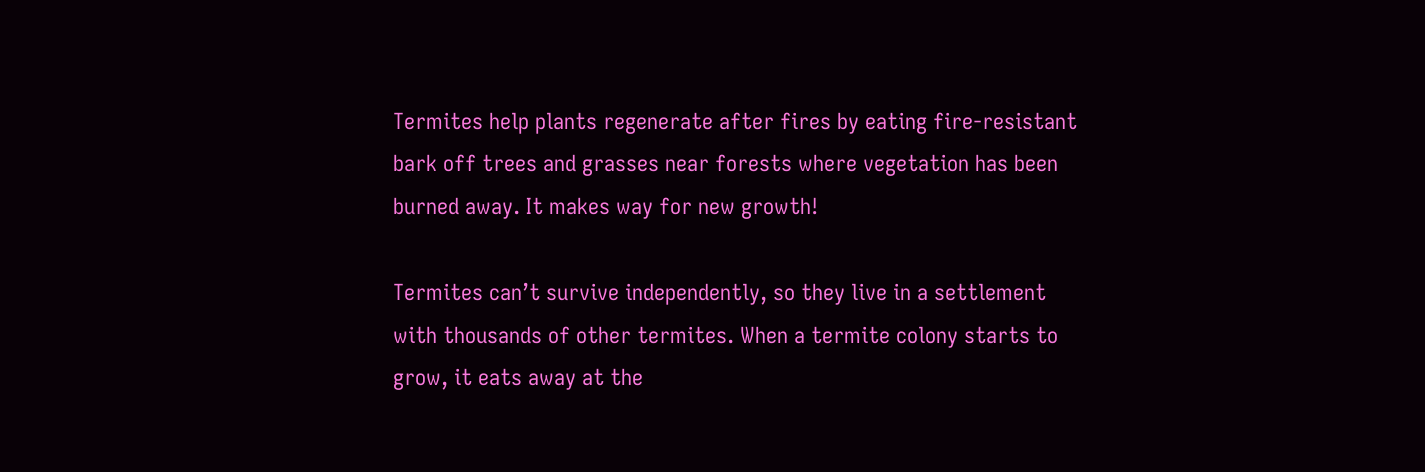Termites help plants regenerate after fires by eating fire-resistant bark off trees and grasses near forests where vegetation has been burned away. It makes way for new growth!

Termites can’t survive independently, so they live in a settlement with thousands of other termites. When a termite colony starts to grow, it eats away at the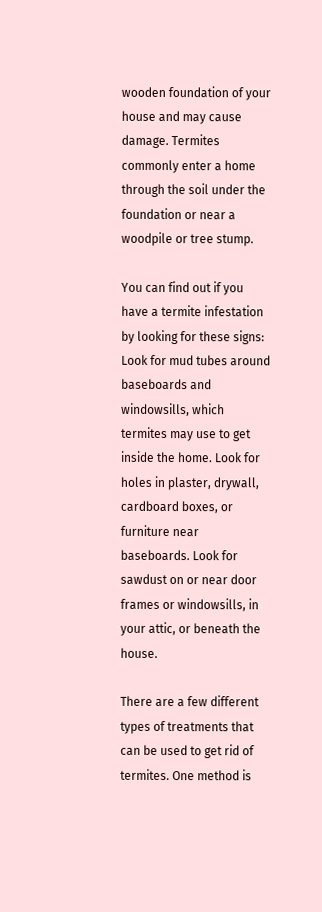wooden foundation of your house and may cause damage. Termites commonly enter a home through the soil under the foundation or near a woodpile or tree stump.

You can find out if you have a termite infestation by looking for these signs: Look for mud tubes around baseboards and windowsills, which termites may use to get inside the home. Look for holes in plaster, drywall, cardboard boxes, or furniture near baseboards. Look for sawdust on or near door frames or windowsills, in your attic, or beneath the house.

There are a few different types of treatments that can be used to get rid of termites. One method is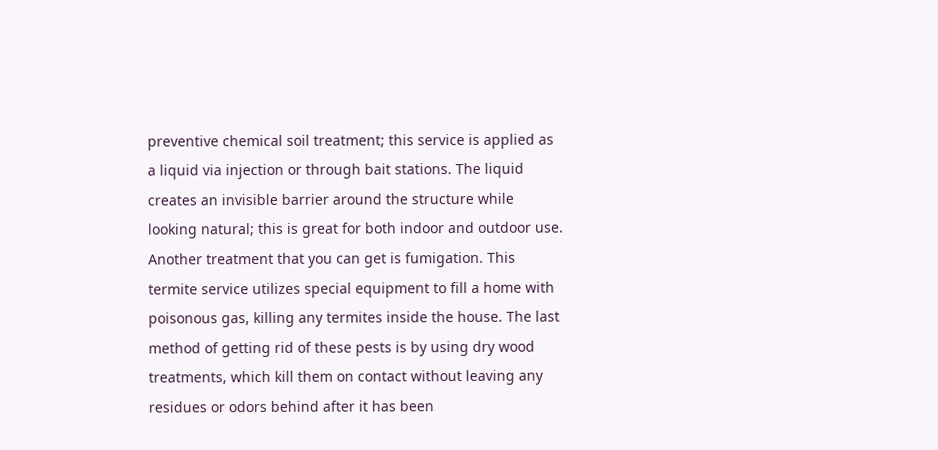preventive chemical soil treatment; this service is applied as a liquid via injection or through bait stations. The liquid creates an invisible barrier around the structure while looking natural; this is great for both indoor and outdoor use. Another treatment that you can get is fumigation. This termite service utilizes special equipment to fill a home with poisonous gas, killing any termites inside the house. The last method of getting rid of these pests is by using dry wood treatments, which kill them on contact without leaving any residues or odors behind after it has been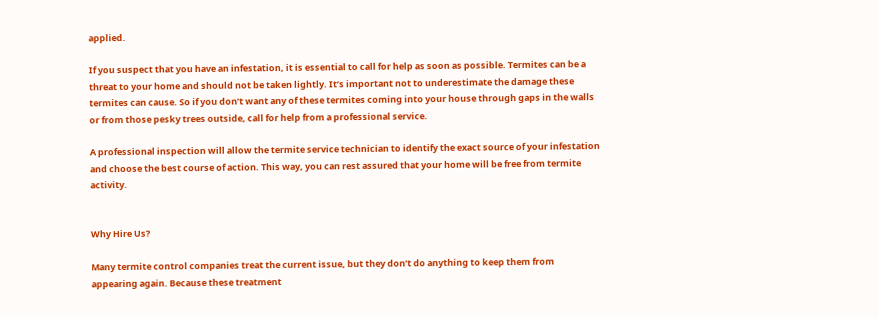applied.

If you suspect that you have an infestation, it is essential to call for help as soon as possible. Termites can be a threat to your home and should not be taken lightly. It’s important not to underestimate the damage these termites can cause. So if you don’t want any of these termites coming into your house through gaps in the walls or from those pesky trees outside, call for help from a professional service.

A professional inspection will allow the termite service technician to identify the exact source of your infestation and choose the best course of action. This way, you can rest assured that your home will be free from termite activity.


Why Hire Us?

Many termite control companies treat the current issue, but they don’t do anything to keep them from appearing again. Because these treatment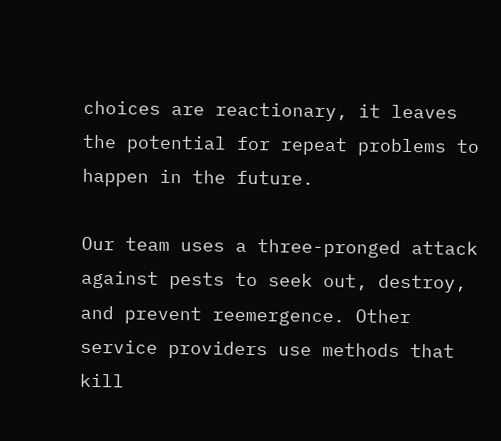choices are reactionary, it leaves the potential for repeat problems to happen in the future.

Our team uses a three-pronged attack against pests to seek out, destroy, and prevent reemergence. Other service providers use methods that kill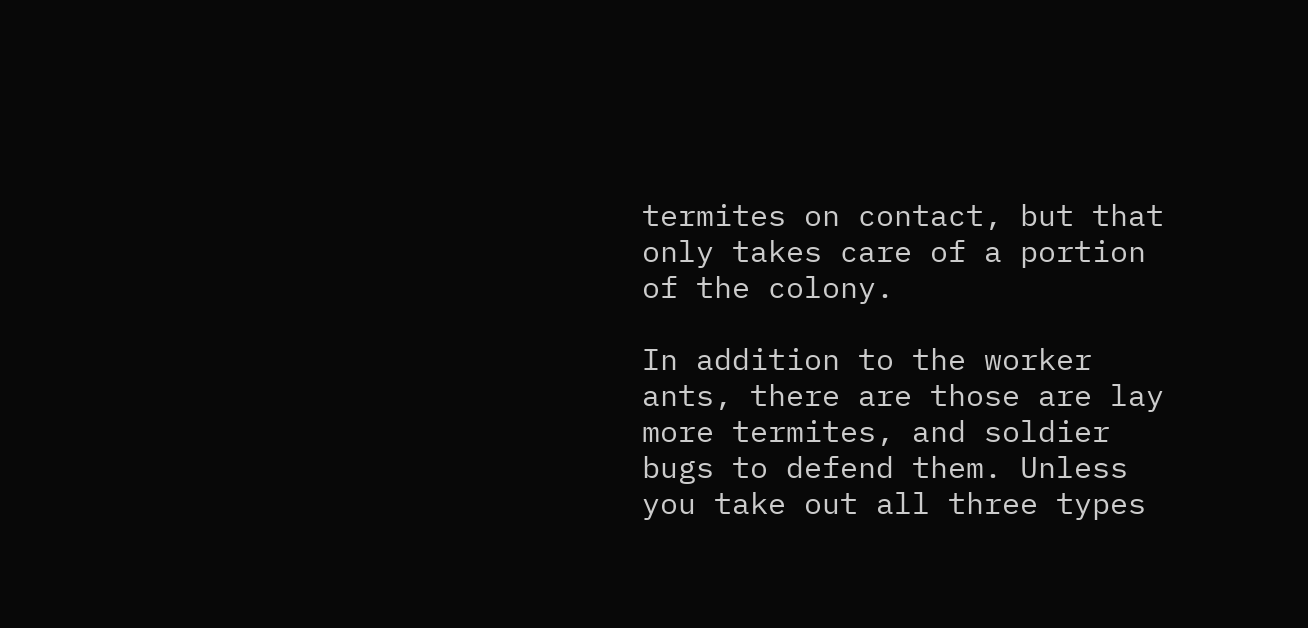termites on contact, but that only takes care of a portion of the colony.

In addition to the worker ants, there are those are lay more termites, and soldier bugs to defend them. Unless you take out all three types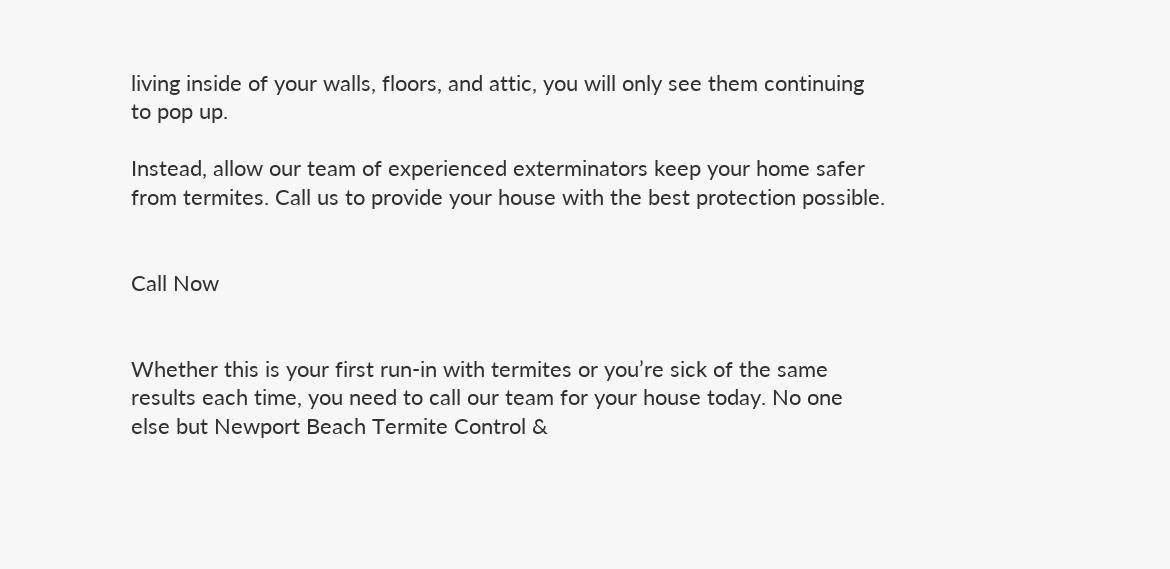living inside of your walls, floors, and attic, you will only see them continuing to pop up.

Instead, allow our team of experienced exterminators keep your home safer from termites. Call us to provide your house with the best protection possible.


Call Now


Whether this is your first run-in with termites or you’re sick of the same results each time, you need to call our team for your house today. No one else but Newport Beach Termite Control &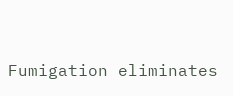Fumigation eliminates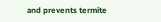and prevents termite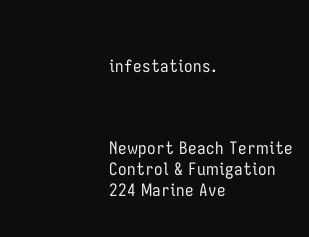infestations.



Newport Beach Termite Control & Fumigation
224 Marine Ave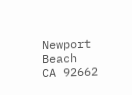Newport Beach
CA 92662